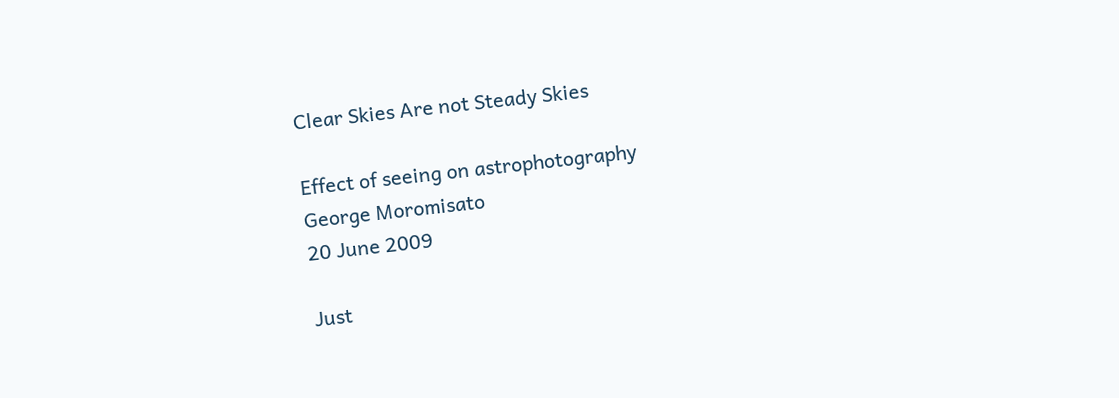Clear Skies Are not Steady Skies

Effect of seeing on astrophotography
George Moromisato
20 June 2009

Just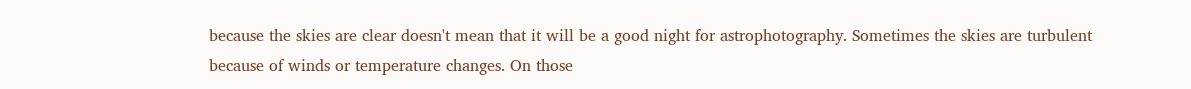because the skies are clear doesn't mean that it will be a good night for astrophotography. Sometimes the skies are turbulent because of winds or temperature changes. On those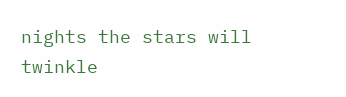nights the stars will twinkle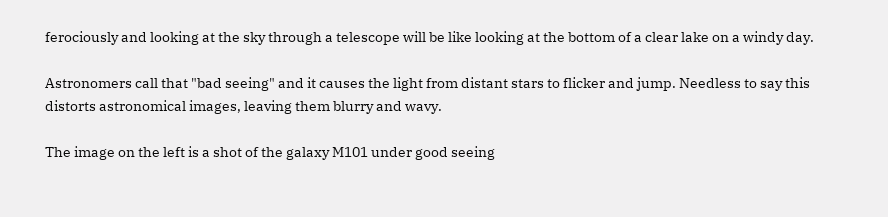ferociously and looking at the sky through a telescope will be like looking at the bottom of a clear lake on a windy day.

Astronomers call that "bad seeing" and it causes the light from distant stars to flicker and jump. Needless to say this distorts astronomical images, leaving them blurry and wavy.

The image on the left is a shot of the galaxy M101 under good seeing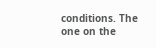conditions. The one on the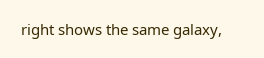right shows the same galaxy,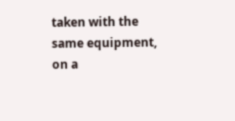taken with the same equipment, on a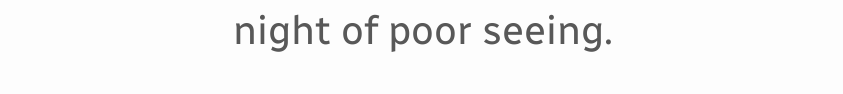night of poor seeing.